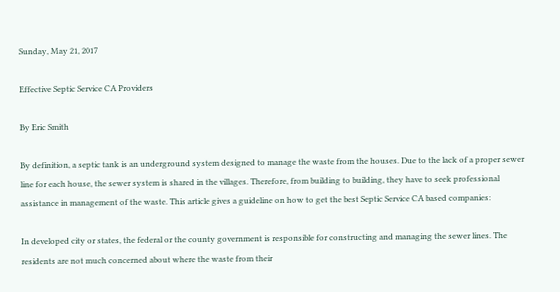Sunday, May 21, 2017

Effective Septic Service CA Providers

By Eric Smith

By definition, a septic tank is an underground system designed to manage the waste from the houses. Due to the lack of a proper sewer line for each house, the sewer system is shared in the villages. Therefore, from building to building, they have to seek professional assistance in management of the waste. This article gives a guideline on how to get the best Septic Service CA based companies:

In developed city or states, the federal or the county government is responsible for constructing and managing the sewer lines. The residents are not much concerned about where the waste from their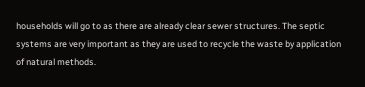households will go to as there are already clear sewer structures. The septic systems are very important as they are used to recycle the waste by application of natural methods.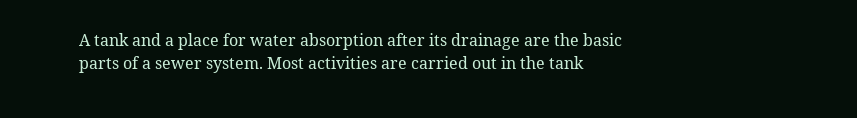A tank and a place for water absorption after its drainage are the basic parts of a sewer system. Most activities are carried out in the tank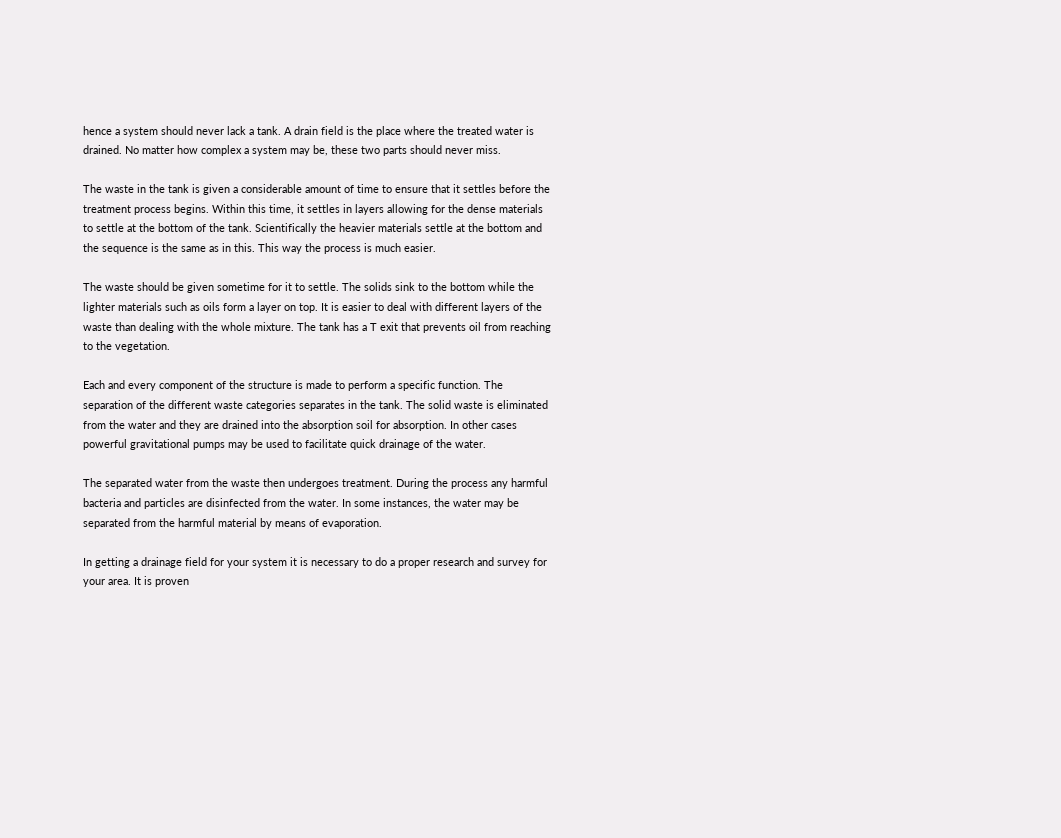hence a system should never lack a tank. A drain field is the place where the treated water is drained. No matter how complex a system may be, these two parts should never miss.

The waste in the tank is given a considerable amount of time to ensure that it settles before the treatment process begins. Within this time, it settles in layers allowing for the dense materials to settle at the bottom of the tank. Scientifically the heavier materials settle at the bottom and the sequence is the same as in this. This way the process is much easier.

The waste should be given sometime for it to settle. The solids sink to the bottom while the lighter materials such as oils form a layer on top. It is easier to deal with different layers of the waste than dealing with the whole mixture. The tank has a T exit that prevents oil from reaching to the vegetation.

Each and every component of the structure is made to perform a specific function. The separation of the different waste categories separates in the tank. The solid waste is eliminated from the water and they are drained into the absorption soil for absorption. In other cases powerful gravitational pumps may be used to facilitate quick drainage of the water.

The separated water from the waste then undergoes treatment. During the process any harmful bacteria and particles are disinfected from the water. In some instances, the water may be separated from the harmful material by means of evaporation.

In getting a drainage field for your system it is necessary to do a proper research and survey for your area. It is proven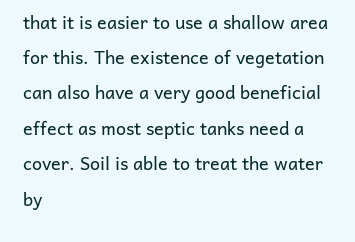that it is easier to use a shallow area for this. The existence of vegetation can also have a very good beneficial effect as most septic tanks need a cover. Soil is able to treat the water by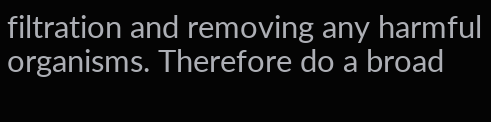filtration and removing any harmful organisms. Therefore do a broad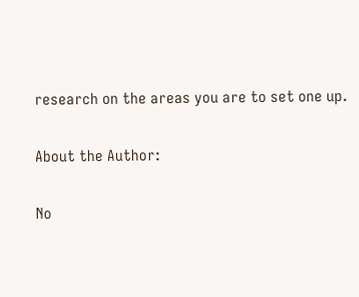research on the areas you are to set one up.

About the Author:

No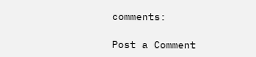comments:

Post a Comment